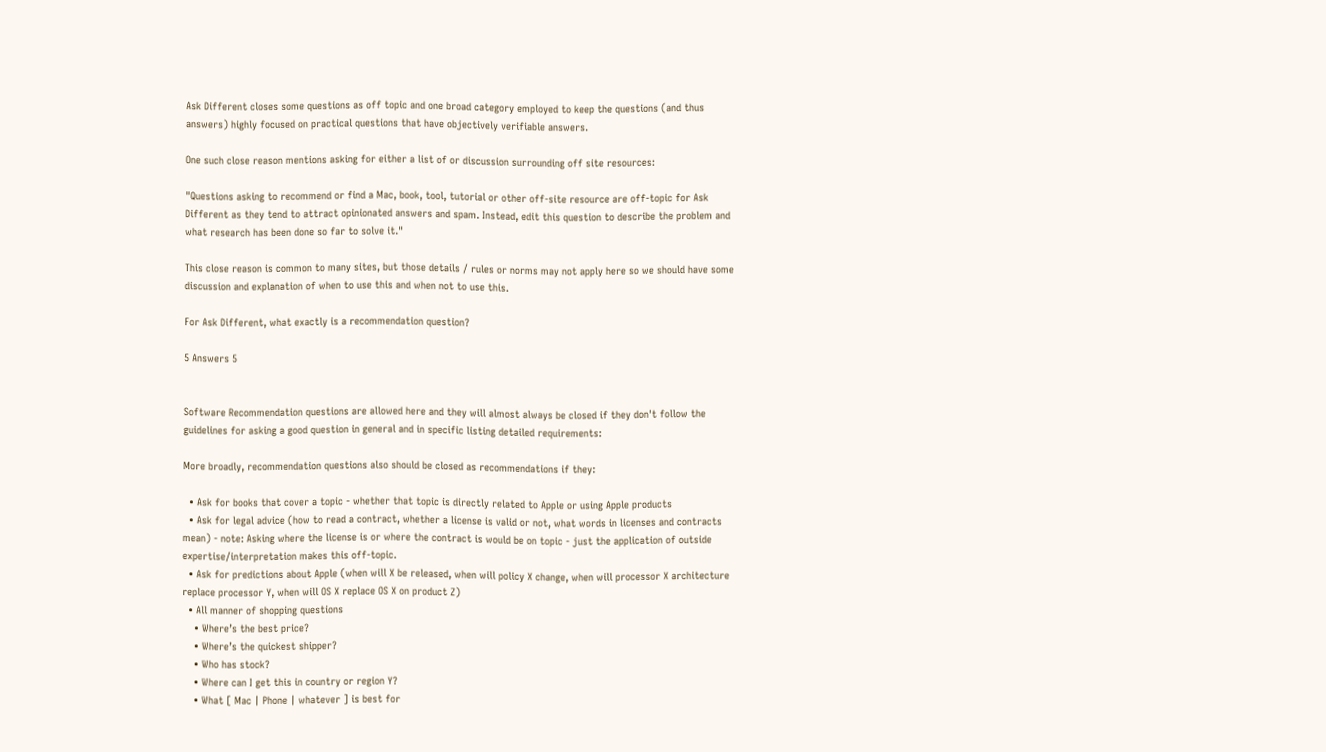Ask Different closes some questions as off topic and one broad category employed to keep the questions (and thus answers) highly focused on practical questions that have objectively verifiable answers.

One such close reason mentions asking for either a list of or discussion surrounding off site resources:

"Questions asking to recommend or find a Mac, book, tool, tutorial or other off-site resource are off-topic for Ask Different as they tend to attract opinionated answers and spam. Instead, edit this question to describe the problem and what research has been done so far to solve it."

This close reason is common to many sites, but those details / rules or norms may not apply here so we should have some discussion and explanation of when to use this and when not to use this.

For Ask Different, what exactly is a recommendation question?

5 Answers 5


Software Recommendation questions are allowed here and they will almost always be closed if they don't follow the guidelines for asking a good question in general and in specific listing detailed requirements:

More broadly, recommendation questions also should be closed as recommendations if they:

  • Ask for books that cover a topic - whether that topic is directly related to Apple or using Apple products
  • Ask for legal advice (how to read a contract, whether a license is valid or not, what words in licenses and contracts mean) - note: Asking where the license is or where the contract is would be on topic - just the application of outside expertise/interpretation makes this off-topic.
  • Ask for predictions about Apple (when will X be released, when will policy X change, when will processor X architecture replace processor Y, when will OS X replace OS X on product Z)
  • All manner of shopping questions
    • Where’s the best price?
    • Where’s the quickest shipper?
    • Who has stock?
    • Where can I get this in country or region Y?
    • What [ Mac | Phone | whatever ] is best for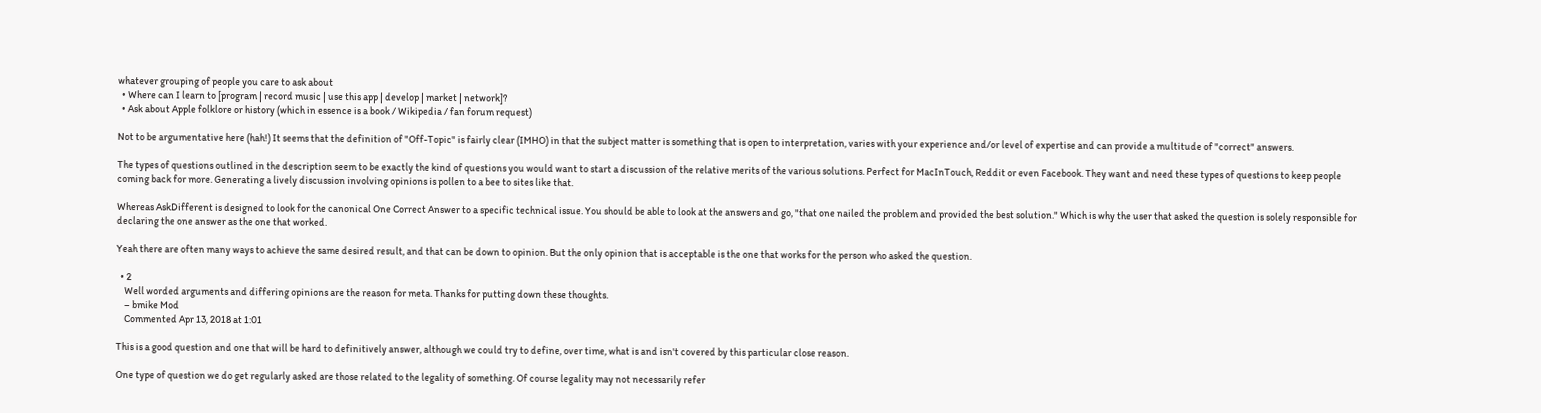whatever grouping of people you care to ask about
  • Where can I learn to [program | record music | use this app | develop | market | network]?
  • Ask about Apple folklore or history (which in essence is a book / Wikipedia / fan forum request)

Not to be argumentative here (hah!) It seems that the definition of "Off-Topic" is fairly clear (IMHO) in that the subject matter is something that is open to interpretation, varies with your experience and/or level of expertise and can provide a multitude of "correct" answers.

The types of questions outlined in the description seem to be exactly the kind of questions you would want to start a discussion of the relative merits of the various solutions. Perfect for MacInTouch, Reddit or even Facebook. They want and need these types of questions to keep people coming back for more. Generating a lively discussion involving opinions is pollen to a bee to sites like that.

Whereas AskDifferent is designed to look for the canonical One Correct Answer to a specific technical issue. You should be able to look at the answers and go, "that one nailed the problem and provided the best solution." Which is why the user that asked the question is solely responsible for declaring the one answer as the one that worked.

Yeah there are often many ways to achieve the same desired result, and that can be down to opinion. But the only opinion that is acceptable is the one that works for the person who asked the question.

  • 2
    Well worded arguments and differing opinions are the reason for meta. Thanks for putting down these thoughts.
    – bmike Mod
    Commented Apr 13, 2018 at 1:01

This is a good question and one that will be hard to definitively answer, although we could try to define, over time, what is and isn't covered by this particular close reason.

One type of question we do get regularly asked are those related to the legality of something. Of course legality may not necessarily refer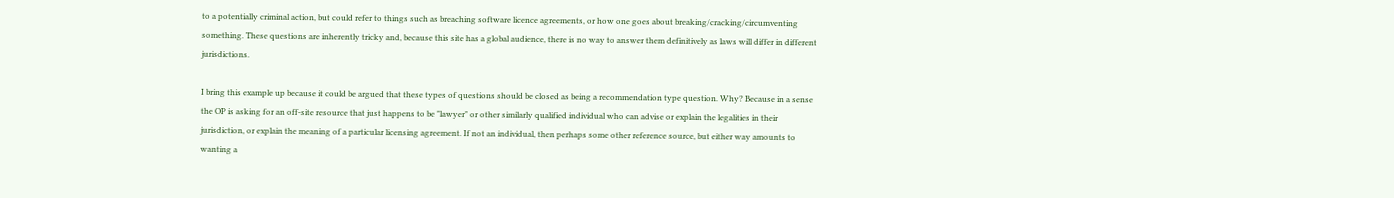to a potentially criminal action, but could refer to things such as breaching software licence agreements, or how one goes about breaking/cracking/circumventing something. These questions are inherently tricky and, because this site has a global audience, there is no way to answer them definitively as laws will differ in different jurisdictions.

I bring this example up because it could be argued that these types of questions should be closed as being a recommendation type question. Why? Because in a sense the OP is asking for an off-site resource that just happens to be "lawyer" or other similarly qualified individual who can advise or explain the legalities in their jurisdiction, or explain the meaning of a particular licensing agreement. If not an individual, then perhaps some other reference source, but either way amounts to wanting a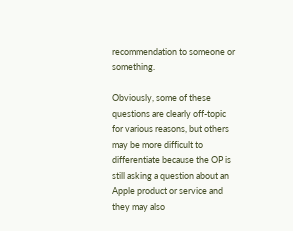recommendation to someone or something.

Obviously, some of these questions are clearly off-topic for various reasons, but others may be more difficult to differentiate because the OP is still asking a question about an Apple product or service and they may also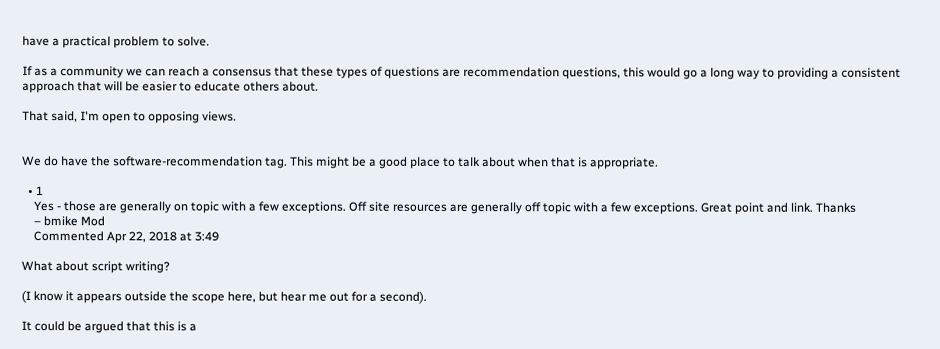have a practical problem to solve.

If as a community we can reach a consensus that these types of questions are recommendation questions, this would go a long way to providing a consistent approach that will be easier to educate others about.

That said, I'm open to opposing views.


We do have the software-recommendation tag. This might be a good place to talk about when that is appropriate.

  • 1
    Yes - those are generally on topic with a few exceptions. Off site resources are generally off topic with a few exceptions. Great point and link. Thanks
    – bmike Mod
    Commented Apr 22, 2018 at 3:49

What about script writing?

(I know it appears outside the scope here, but hear me out for a second).

It could be argued that this is a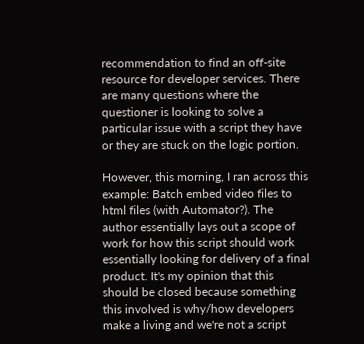recommendation to find an off-site resource for developer services. There are many questions where the questioner is looking to solve a particular issue with a script they have or they are stuck on the logic portion.

However, this morning, I ran across this example: Batch embed video files to html files (with Automator?). The author essentially lays out a scope of work for how this script should work essentially looking for delivery of a final product. It's my opinion that this should be closed because something this involved is why/how developers make a living and we're not a script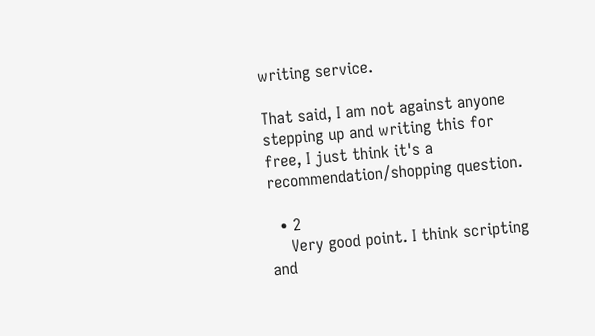writing service.

That said, I am not against anyone stepping up and writing this for free, I just think it's a recommendation/shopping question.

  • 2
    Very good point. I think scripting and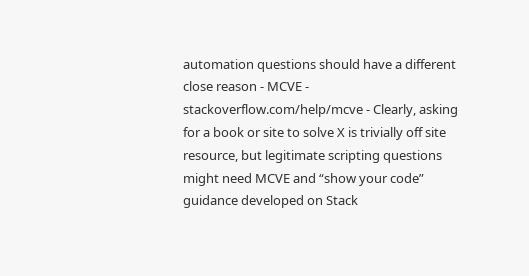automation questions should have a different close reason - MCVE - stackoverflow.com/help/mcve - Clearly, asking for a book or site to solve X is trivially off site resource, but legitimate scripting questions might need MCVE and “show your code” guidance developed on Stack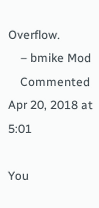Overflow.
    – bmike Mod
    Commented Apr 20, 2018 at 5:01

You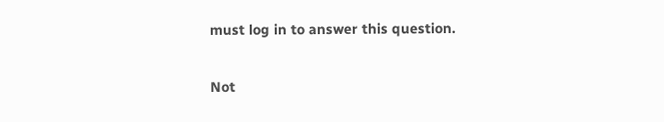must log in to answer this question.

Not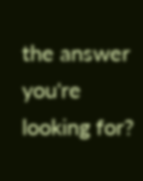the answer you're looking for?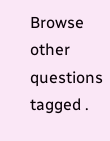Browse other questions tagged .